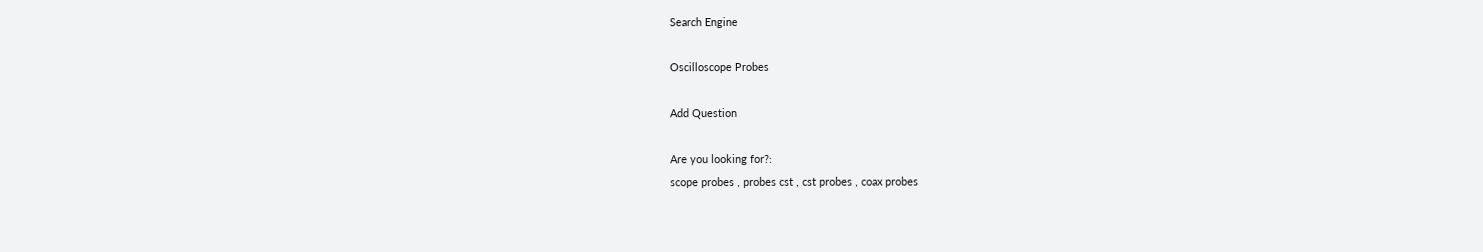Search Engine

Oscilloscope Probes

Add Question

Are you looking for?:
scope probes , probes cst , cst probes , coax probes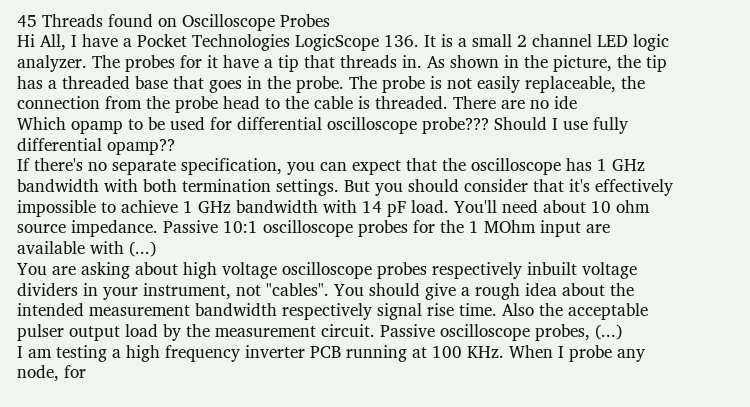45 Threads found on Oscilloscope Probes
Hi All, I have a Pocket Technologies LogicScope 136. It is a small 2 channel LED logic analyzer. The probes for it have a tip that threads in. As shown in the picture, the tip has a threaded base that goes in the probe. The probe is not easily replaceable, the connection from the probe head to the cable is threaded. There are no ide
Which opamp to be used for differential oscilloscope probe??? Should I use fully differential opamp??
If there's no separate specification, you can expect that the oscilloscope has 1 GHz bandwidth with both termination settings. But you should consider that it's effectively impossible to achieve 1 GHz bandwidth with 14 pF load. You'll need about 10 ohm source impedance. Passive 10:1 oscilloscope probes for the 1 MOhm input are available with (...)
You are asking about high voltage oscilloscope probes respectively inbuilt voltage dividers in your instrument, not "cables". You should give a rough idea about the intended measurement bandwidth respectively signal rise time. Also the acceptable pulser output load by the measurement circuit. Passive oscilloscope probes, (...)
I am testing a high frequency inverter PCB running at 100 KHz. When I probe any node, for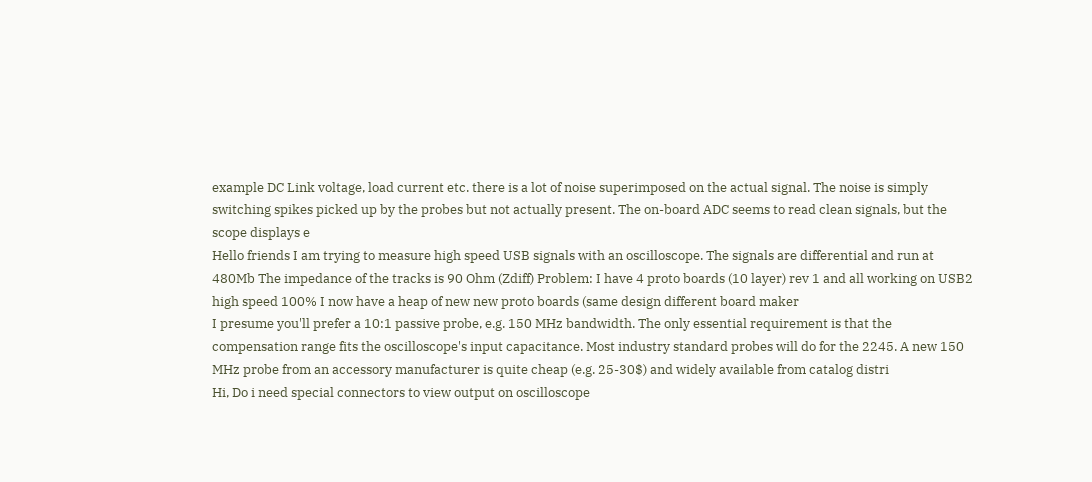example DC Link voltage, load current etc. there is a lot of noise superimposed on the actual signal. The noise is simply switching spikes picked up by the probes but not actually present. The on-board ADC seems to read clean signals, but the scope displays e
Hello friends I am trying to measure high speed USB signals with an oscilloscope. The signals are differential and run at 480Mb The impedance of the tracks is 90 Ohm (Zdiff) Problem: I have 4 proto boards (10 layer) rev 1 and all working on USB2 high speed 100% I now have a heap of new new proto boards (same design different board maker
I presume you'll prefer a 10:1 passive probe, e.g. 150 MHz bandwidth. The only essential requirement is that the compensation range fits the oscilloscope's input capacitance. Most industry standard probes will do for the 2245. A new 150 MHz probe from an accessory manufacturer is quite cheap (e.g. 25-30$) and widely available from catalog distri
Hi, Do i need special connectors to view output on oscilloscope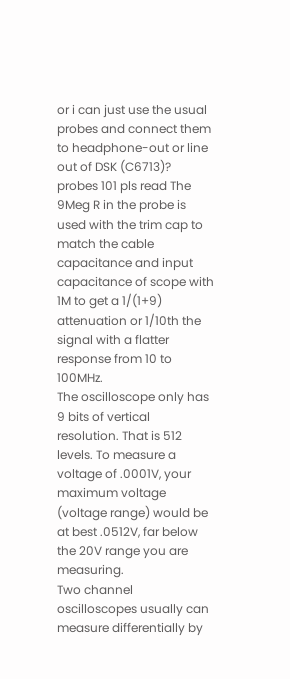or i can just use the usual probes and connect them to headphone-out or line out of DSK (C6713)?
probes 101 pls read The 9Meg R in the probe is used with the trim cap to match the cable capacitance and input capacitance of scope with 1M to get a 1/(1+9) attenuation or 1/10th the signal with a flatter response from 10 to 100MHz.
The oscilloscope only has 9 bits of vertical resolution. That is 512 levels. To measure a voltage of .0001V, your maximum voltage (voltage range) would be at best .0512V, far below the 20V range you are measuring.
Two channel oscilloscopes usually can measure differentially by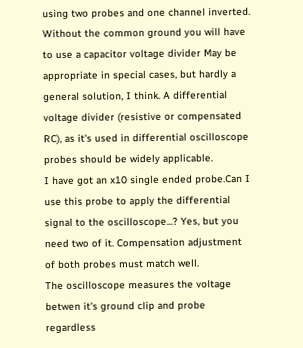using two probes and one channel inverted.
Without the common ground you will have to use a capacitor voltage divider May be appropriate in special cases, but hardly a general solution, I think. A differential voltage divider (resistive or compensated RC), as it's used in differential oscilloscope probes should be widely applicable.
I have got an x10 single ended probe.Can I use this probe to apply the differential signal to the oscilloscope...? Yes, but you need two of it. Compensation adjustment of both probes must match well.
The oscilloscope measures the voltage betwen it's ground clip and probe regardless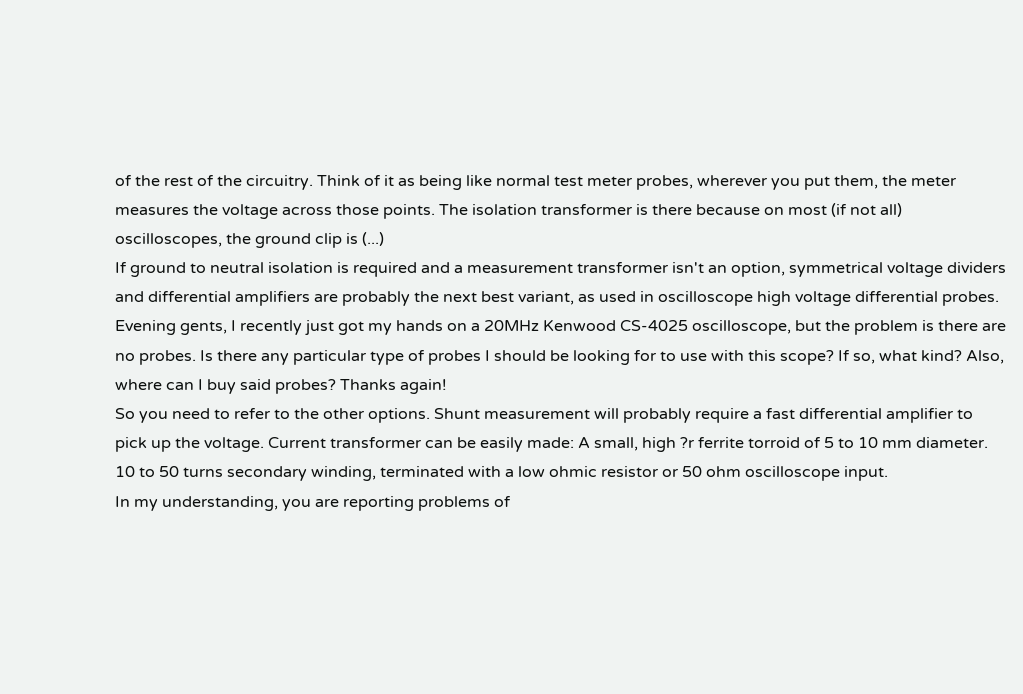of the rest of the circuitry. Think of it as being like normal test meter probes, wherever you put them, the meter measures the voltage across those points. The isolation transformer is there because on most (if not all) oscilloscopes, the ground clip is (...)
If ground to neutral isolation is required and a measurement transformer isn't an option, symmetrical voltage dividers and differential amplifiers are probably the next best variant, as used in oscilloscope high voltage differential probes.
Evening gents, I recently just got my hands on a 20MHz Kenwood CS-4025 oscilloscope, but the problem is there are no probes. Is there any particular type of probes I should be looking for to use with this scope? If so, what kind? Also, where can I buy said probes? Thanks again!
So you need to refer to the other options. Shunt measurement will probably require a fast differential amplifier to pick up the voltage. Current transformer can be easily made: A small, high ?r ferrite torroid of 5 to 10 mm diameter. 10 to 50 turns secondary winding, terminated with a low ohmic resistor or 50 ohm oscilloscope input.
In my understanding, you are reporting problems of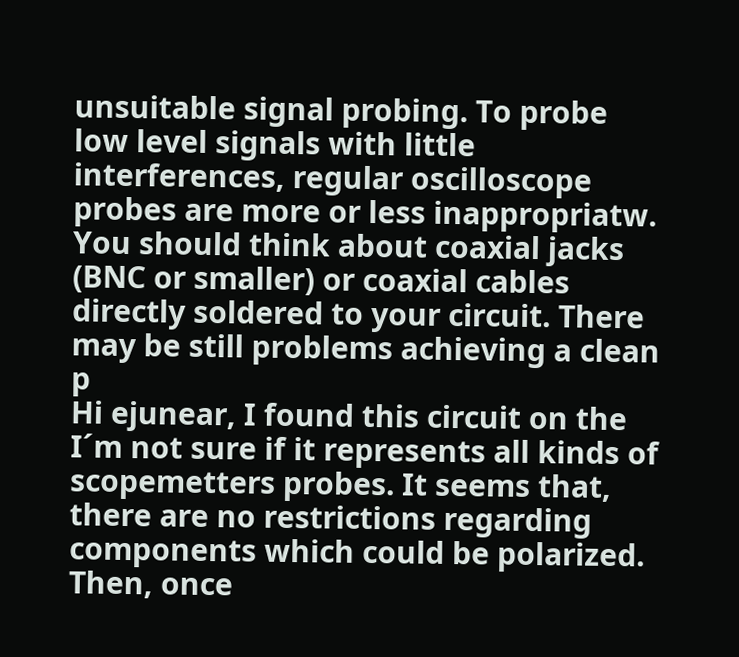unsuitable signal probing. To probe low level signals with little interferences, regular oscilloscope probes are more or less inappropriatw. You should think about coaxial jacks (BNC or smaller) or coaxial cables directly soldered to your circuit. There may be still problems achieving a clean p
Hi ejunear, I found this circuit on the I´m not sure if it represents all kinds of scopemetters probes. It seems that, there are no restrictions regarding components which could be polarized. Then, once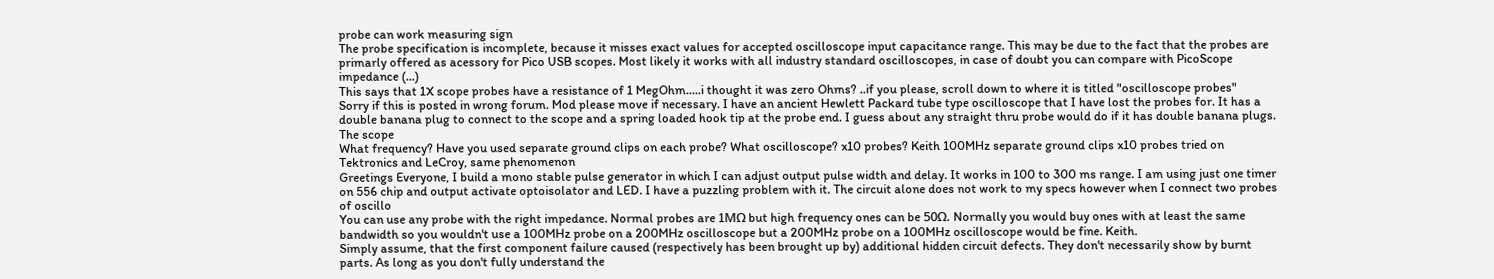probe can work measuring sign
The probe specification is incomplete, because it misses exact values for accepted oscilloscope input capacitance range. This may be due to the fact that the probes are primarly offered as acessory for Pico USB scopes. Most likely it works with all industry standard oscilloscopes, in case of doubt you can compare with PicoScope impedance (...)
This says that 1X scope probes have a resistance of 1 MegOhm.....i thought it was zero Ohms? ..if you please, scroll down to where it is titled "oscilloscope probes"
Sorry if this is posted in wrong forum. Mod please move if necessary. I have an ancient Hewlett Packard tube type oscilloscope that I have lost the probes for. It has a double banana plug to connect to the scope and a spring loaded hook tip at the probe end. I guess about any straight thru probe would do if it has double banana plugs. The scope
What frequency? Have you used separate ground clips on each probe? What oscilloscope? x10 probes? Keith 100MHz separate ground clips x10 probes tried on Tektronics and LeCroy, same phenomenon
Greetings Everyone, I build a mono stable pulse generator in which I can adjust output pulse width and delay. It works in 100 to 300 ms range. I am using just one timer on 556 chip and output activate optoisolator and LED. I have a puzzling problem with it. The circuit alone does not work to my specs however when I connect two probes of oscillo
You can use any probe with the right impedance. Normal probes are 1MΩ but high frequency ones can be 50Ω. Normally you would buy ones with at least the same bandwidth so you wouldn't use a 100MHz probe on a 200MHz oscilloscope but a 200MHz probe on a 100MHz oscilloscope would be fine. Keith.
Simply assume, that the first component failure caused (respectively has been brought up by) additional hidden circuit defects. They don't necessarily show by burnt parts. As long as you don't fully understand the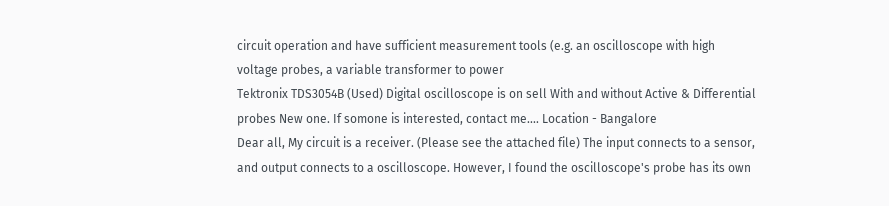circuit operation and have sufficient measurement tools (e.g. an oscilloscope with high voltage probes, a variable transformer to power
Tektronix TDS3054B (Used) Digital oscilloscope is on sell With and without Active & Differential probes New one. If somone is interested, contact me.... Location - Bangalore
Dear all, My circuit is a receiver. (Please see the attached file) The input connects to a sensor, and output connects to a oscilloscope. However, I found the oscilloscope's probe has its own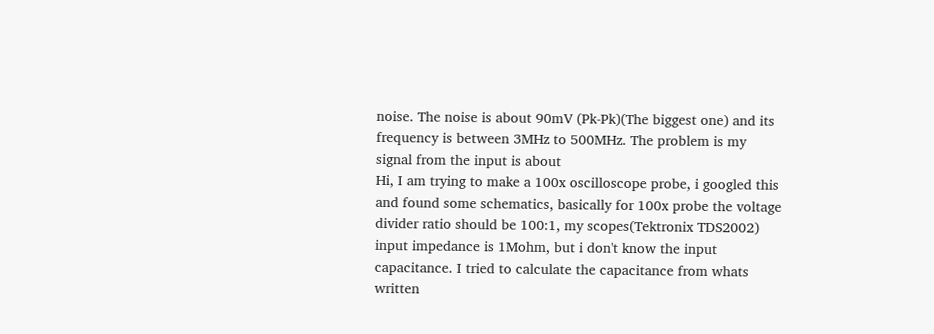noise. The noise is about 90mV (Pk-Pk)(The biggest one) and its frequency is between 3MHz to 500MHz. The problem is my signal from the input is about
Hi, I am trying to make a 100x oscilloscope probe, i googled this and found some schematics, basically for 100x probe the voltage divider ratio should be 100:1, my scopes(Tektronix TDS2002) input impedance is 1Mohm, but i don't know the input capacitance. I tried to calculate the capacitance from whats written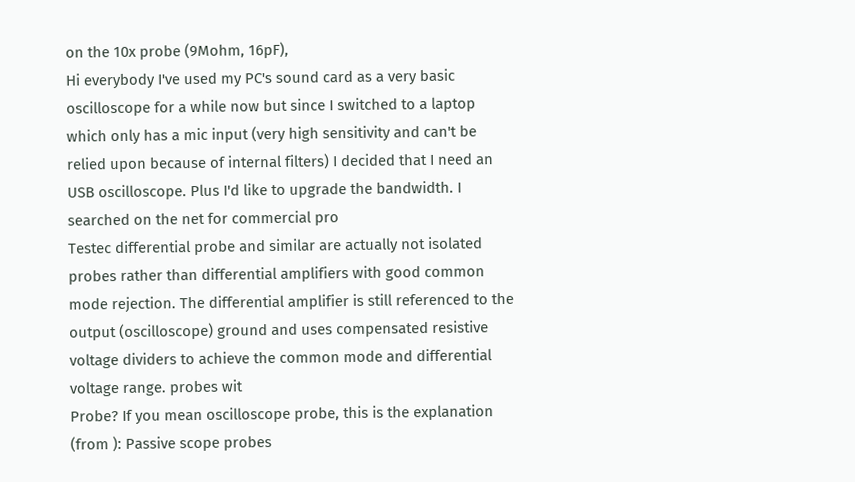on the 10x probe (9Mohm, 16pF),
Hi everybody I've used my PC's sound card as a very basic oscilloscope for a while now but since I switched to a laptop which only has a mic input (very high sensitivity and can't be relied upon because of internal filters) I decided that I need an USB oscilloscope. Plus I'd like to upgrade the bandwidth. I searched on the net for commercial pro
Testec differential probe and similar are actually not isolated probes rather than differential amplifiers with good common mode rejection. The differential amplifier is still referenced to the output (oscilloscope) ground and uses compensated resistive voltage dividers to achieve the common mode and differential voltage range. probes wit
Probe? If you mean oscilloscope probe, this is the explanation (from ): Passive scope probes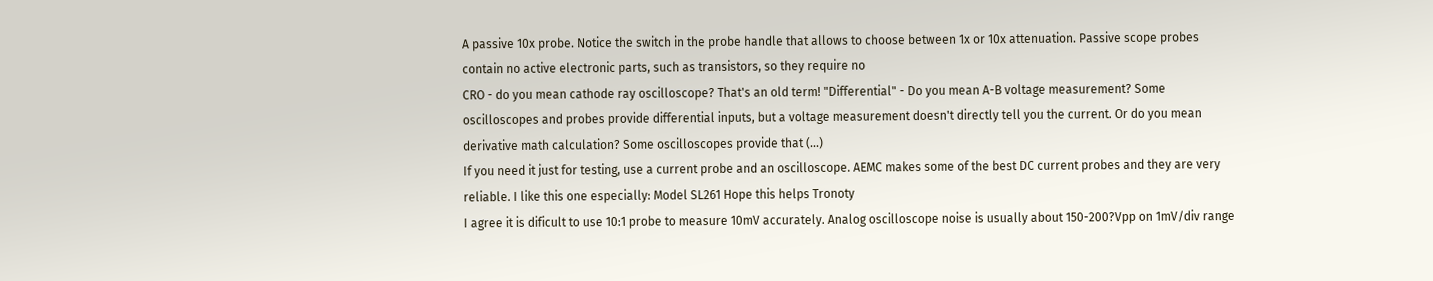A passive 10x probe. Notice the switch in the probe handle that allows to choose between 1x or 10x attenuation. Passive scope probes contain no active electronic parts, such as transistors, so they require no
CRO - do you mean cathode ray oscilloscope? That's an old term! "Differential" - Do you mean A-B voltage measurement? Some oscilloscopes and probes provide differential inputs, but a voltage measurement doesn't directly tell you the current. Or do you mean derivative math calculation? Some oscilloscopes provide that (...)
If you need it just for testing, use a current probe and an oscilloscope. AEMC makes some of the best DC current probes and they are very reliable. I like this one especially: Model SL261 Hope this helps Tronoty
I agree it is dificult to use 10:1 probe to measure 10mV accurately. Analog oscilloscope noise is usually about 150-200?Vpp on 1mV/div range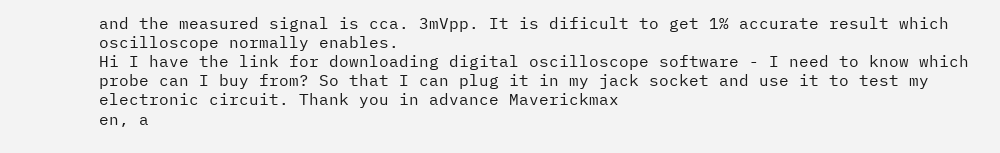and the measured signal is cca. 3mVpp. It is dificult to get 1% accurate result which oscilloscope normally enables.
Hi I have the link for downloading digital oscilloscope software - I need to know which probe can I buy from? So that I can plug it in my jack socket and use it to test my electronic circuit. Thank you in advance Maverickmax
en, a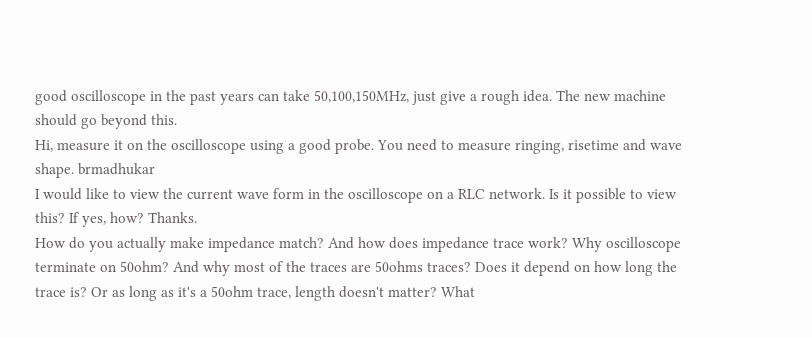good oscilloscope in the past years can take 50,100,150MHz, just give a rough idea. The new machine should go beyond this.
Hi, measure it on the oscilloscope using a good probe. You need to measure ringing, risetime and wave shape. brmadhukar
I would like to view the current wave form in the oscilloscope on a RLC network. Is it possible to view this? If yes, how? Thanks.
How do you actually make impedance match? And how does impedance trace work? Why oscilloscope terminate on 50ohm? And why most of the traces are 50ohms traces? Does it depend on how long the trace is? Or as long as it's a 50ohm trace, length doesn't matter? What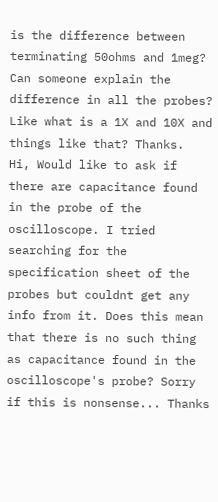is the difference between terminating 50ohms and 1meg?
Can someone explain the difference in all the probes? Like what is a 1X and 10X and things like that? Thanks.
Hi, Would like to ask if there are capacitance found in the probe of the oscilloscope. I tried searching for the specification sheet of the probes but couldnt get any info from it. Does this mean that there is no such thing as capacitance found in the oscilloscope's probe? Sorry if this is nonsense... Thanks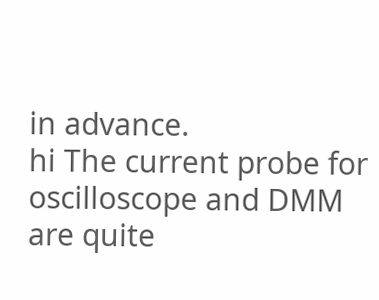in advance.
hi The current probe for oscilloscope and DMM are quite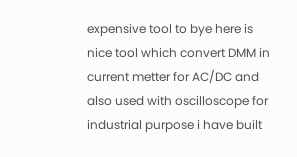expensive tool to bye here is nice tool which convert DMM in current metter for AC/DC and also used with oscilloscope for industrial purpose i have built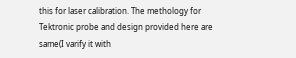this for laser calibration. The methology for Tektronic probe and design provided here are same(I varify it with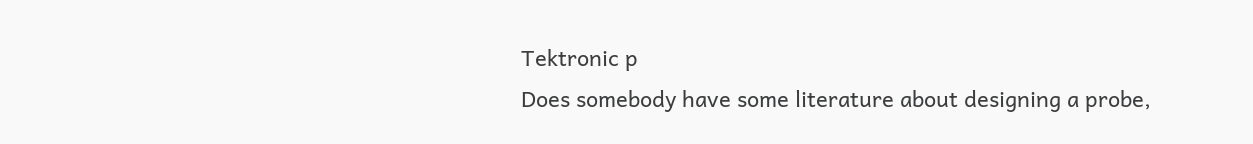Tektronic p
Does somebody have some literature about designing a probe,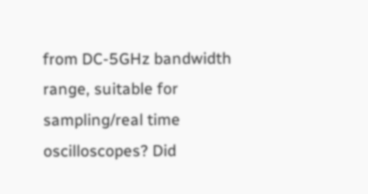from DC-5GHz bandwidth range, suitable for sampling/real time oscilloscopes? Did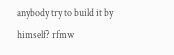anybody try to build it by himself? rfmw